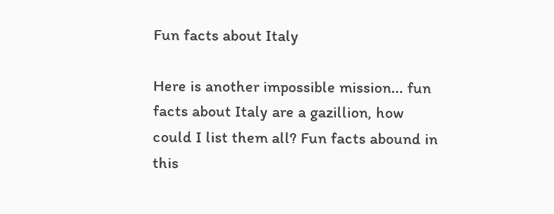Fun facts about Italy

Here is another impossible mission... fun facts about Italy are a gazillion, how could I list them all? Fun facts abound in this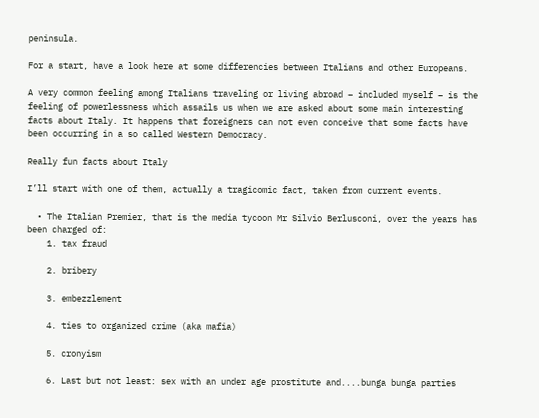peninsula.

For a start, have a look here at some differencies between Italians and other Europeans.

A very common feeling among Italians traveling or living abroad – included myself – is the feeling of powerlessness which assails us when we are asked about some main interesting facts about Italy. It happens that foreigners can not even conceive that some facts have been occurring in a so called Western Democracy.

Really fun facts about Italy

I’ll start with one of them, actually a tragicomic fact, taken from current events.

  • The Italian Premier, that is the media tycoon Mr Silvio Berlusconi, over the years has been charged of:
    1. tax fraud

    2. bribery

    3. embezzlement

    4. ties to organized crime (aka mafia)

    5. cronyism

    6. Last but not least: sex with an under age prostitute and....bunga bunga parties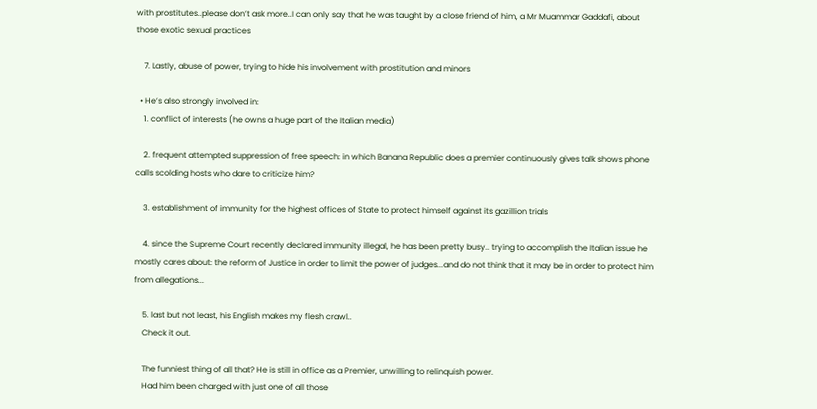with prostitutes..please don’t ask more..I can only say that he was taught by a close friend of him, a Mr Muammar Gaddafi, about those exotic sexual practices

    7. Lastly, abuse of power, trying to hide his involvement with prostitution and minors

  • He’s also strongly involved in:
    1. conflict of interests (he owns a huge part of the Italian media)

    2. frequent attempted suppression of free speech: in which Banana Republic does a premier continuously gives talk shows phone calls scolding hosts who dare to criticize him?

    3. establishment of immunity for the highest offices of State to protect himself against its gazillion trials

    4. since the Supreme Court recently declared immunity illegal, he has been pretty busy.. trying to accomplish the Italian issue he mostly cares about: the reform of Justice in order to limit the power of judges...and do not think that it may be in order to protect him from allegations...

    5. last but not least, his English makes my flesh crawl..
    Check it out.

    The funniest thing of all that? He is still in office as a Premier, unwilling to relinquish power.
    Had him been charged with just one of all those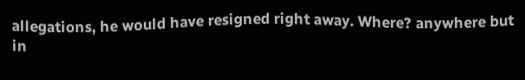allegations, he would have resigned right away. Where? anywhere but in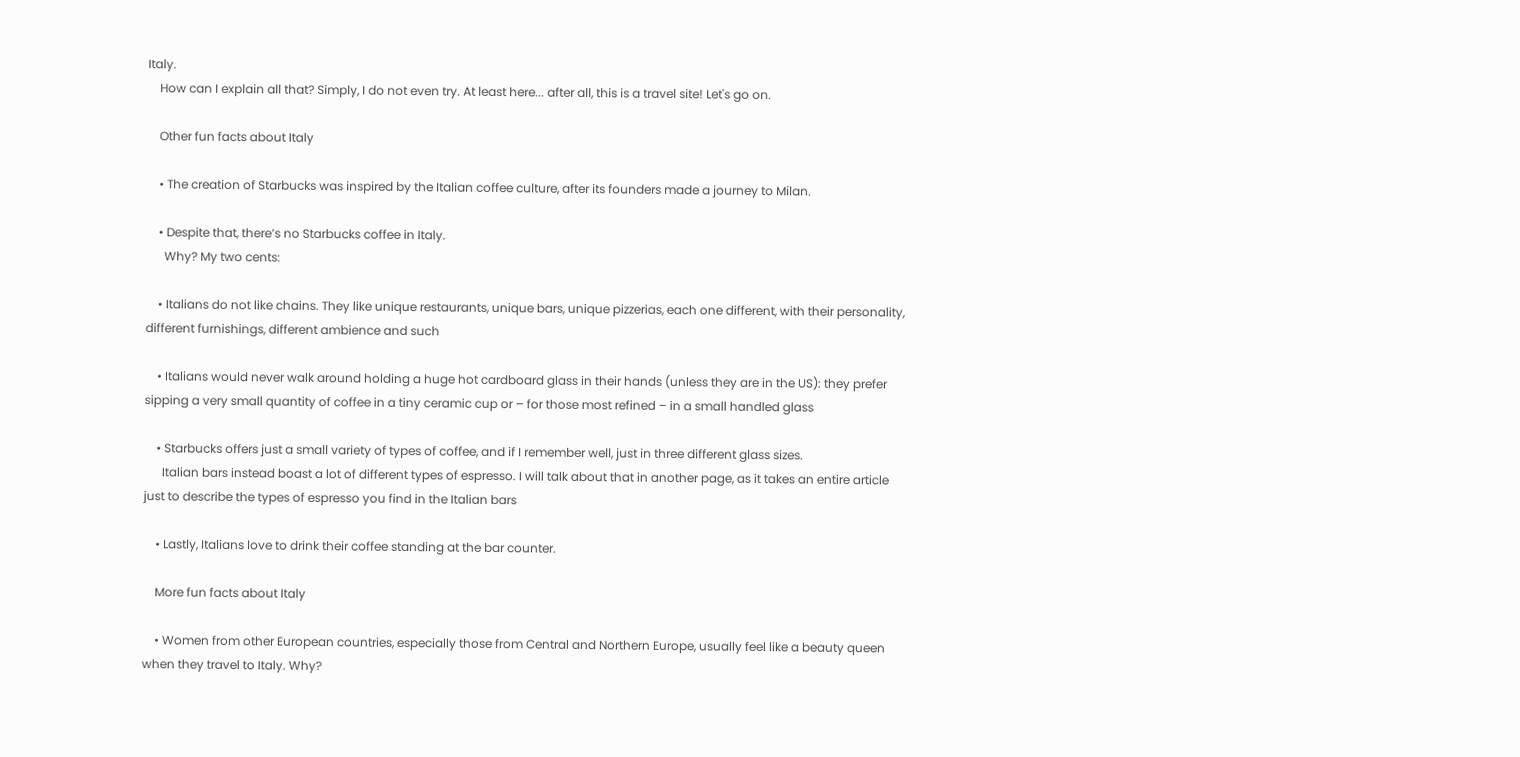Italy.
    How can I explain all that? Simply, I do not even try. At least here... after all, this is a travel site! Let's go on.

    Other fun facts about Italy

    • The creation of Starbucks was inspired by the Italian coffee culture, after its founders made a journey to Milan.

    • Despite that, there’s no Starbucks coffee in Italy.
      Why? My two cents:

    • Italians do not like chains. They like unique restaurants, unique bars, unique pizzerias, each one different, with their personality, different furnishings, different ambience and such

    • Italians would never walk around holding a huge hot cardboard glass in their hands (unless they are in the US): they prefer sipping a very small quantity of coffee in a tiny ceramic cup or – for those most refined – in a small handled glass

    • Starbucks offers just a small variety of types of coffee, and if I remember well, just in three different glass sizes.
      Italian bars instead boast a lot of different types of espresso. I will talk about that in another page, as it takes an entire article just to describe the types of espresso you find in the Italian bars

    • Lastly, Italians love to drink their coffee standing at the bar counter.

    More fun facts about Italy

    • Women from other European countries, especially those from Central and Northern Europe, usually feel like a beauty queen when they travel to Italy. Why?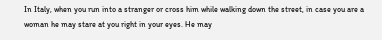In Italy, when you run into a stranger or cross him while walking down the street, in case you are a woman he may stare at you right in your eyes. He may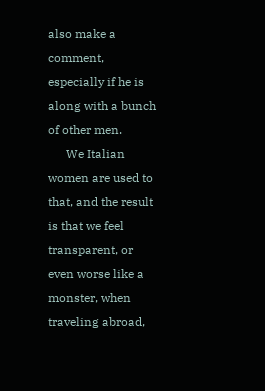also make a comment, especially if he is along with a bunch of other men.
      We Italian women are used to that, and the result is that we feel transparent, or even worse like a monster, when traveling abroad,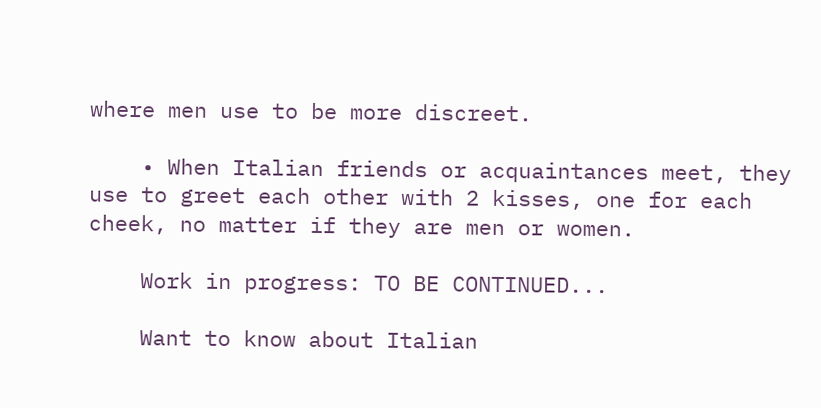where men use to be more discreet.

    • When Italian friends or acquaintances meet, they use to greet each other with 2 kisses, one for each cheek, no matter if they are men or women.

    Work in progress: TO BE CONTINUED...

    Want to know about Italian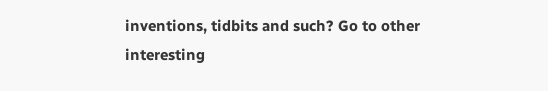inventions, tidbits and such? Go to other interesting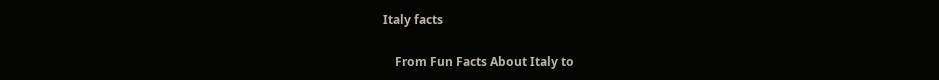Italy facts

    From Fun Facts About Italy to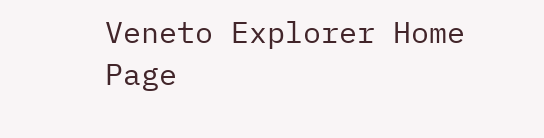Veneto Explorer Home Page